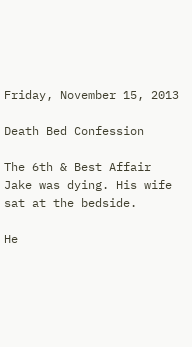Friday, November 15, 2013

Death Bed Confession

The 6th & Best Affair
Jake was dying. His wife sat at the bedside.

He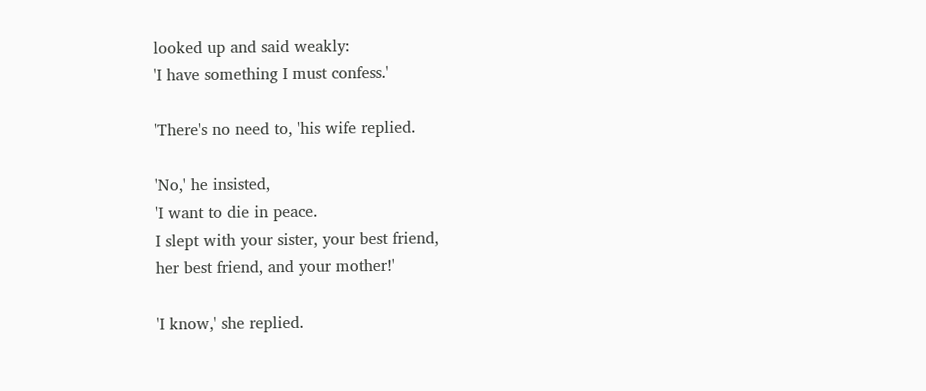looked up and said weakly:
'I have something I must confess.'

'There's no need to, 'his wife replied.

'No,' he insisted,
'I want to die in peace.
I slept with your sister, your best friend,
her best friend, and your mother!'

'I know,' she replied.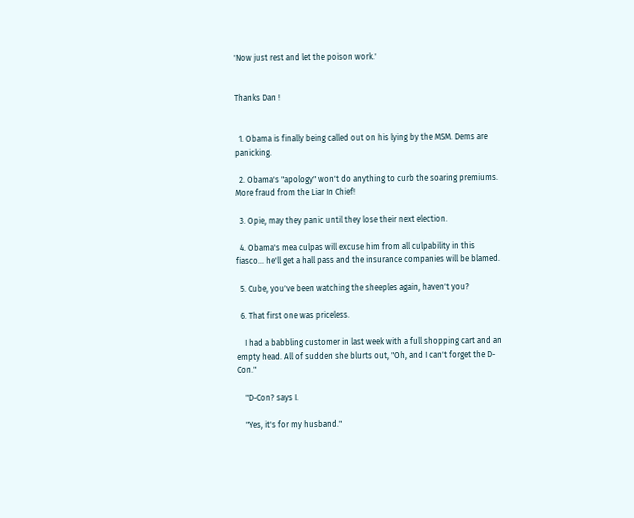'Now just rest and let the poison work.'


Thanks Dan !


  1. Obama is finally being called out on his lying by the MSM. Dems are panicking.

  2. Obama's "apology" won't do anything to curb the soaring premiums. More fraud from the Liar In Chief!

  3. Opie, may they panic until they lose their next election.

  4. Obama's mea culpas will excuse him from all culpability in this fiasco... he'll get a hall pass and the insurance companies will be blamed.

  5. Cube, you've been watching the sheeples again, haven't you?

  6. That first one was priceless.

    I had a babbling customer in last week with a full shopping cart and an empty head. All of sudden she blurts out, "Oh, and I can't forget the D-Con."

    "D-Con? says I.

    "Yes, it's for my husband."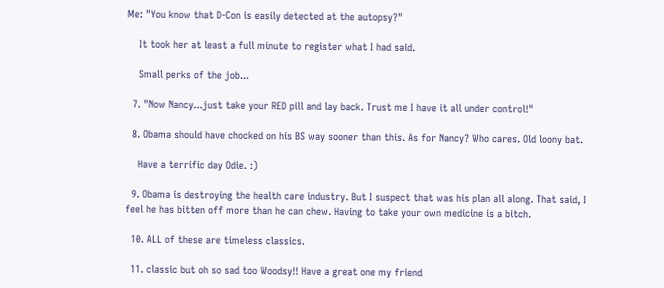Me: "You know that D-Con is easily detected at the autopsy?"

    It took her at least a full minute to register what I had said.

    Small perks of the job...

  7. "Now Nancy...just take your RED pill and lay back. Trust me I have it all under control!"

  8. Obama should have chocked on his BS way sooner than this. As for Nancy? Who cares. Old loony bat.

    Have a terrific day Odie. :)

  9. Obama is destroying the health care industry. But I suspect that was his plan all along. That said, I feel he has bitten off more than he can chew. Having to take your own medicine is a bitch.

  10. ALL of these are timeless classics.

  11. classic but oh so sad too Woodsy!! Have a great one my friend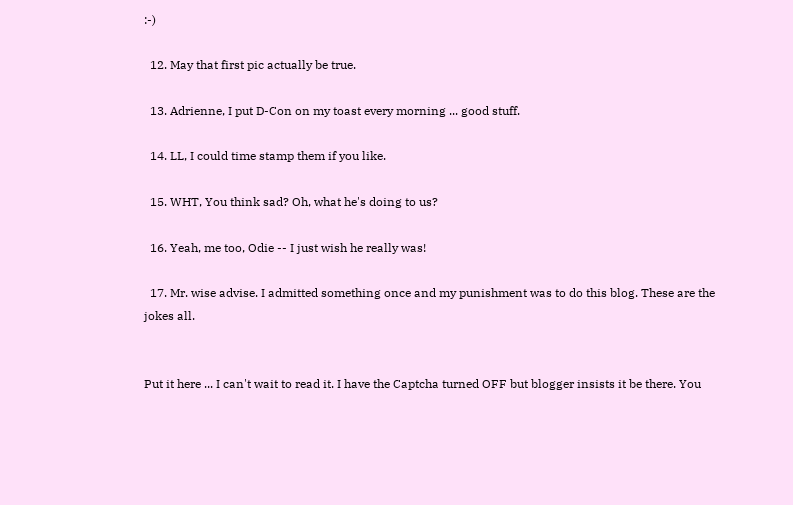:-)

  12. May that first pic actually be true.

  13. Adrienne, I put D-Con on my toast every morning ... good stuff.

  14. LL, I could time stamp them if you like.

  15. WHT, You think sad? Oh, what he's doing to us?

  16. Yeah, me too, Odie -- I just wish he really was!

  17. Mr. wise advise. I admitted something once and my punishment was to do this blog. These are the jokes all.


Put it here ... I can't wait to read it. I have the Captcha turned OFF but blogger insists it be there. You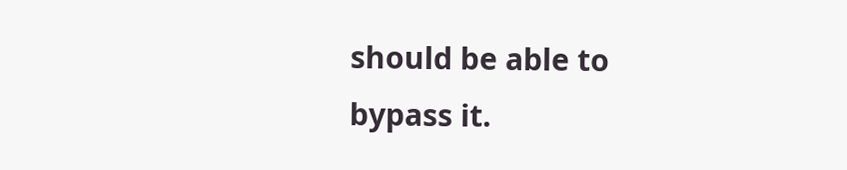should be able to bypass it.